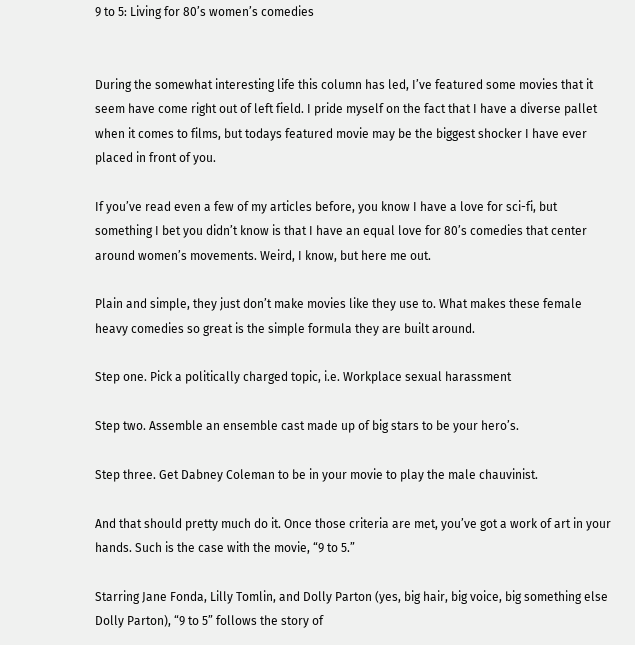9 to 5: Living for 80’s women’s comedies


During the somewhat interesting life this column has led, I’ve featured some movies that it seem have come right out of left field. I pride myself on the fact that I have a diverse pallet when it comes to films, but todays featured movie may be the biggest shocker I have ever placed in front of you.

If you’ve read even a few of my articles before, you know I have a love for sci-fi, but something I bet you didn’t know is that I have an equal love for 80’s comedies that center around women’s movements. Weird, I know, but here me out.

Plain and simple, they just don’t make movies like they use to. What makes these female heavy comedies so great is the simple formula they are built around.

Step one. Pick a politically charged topic, i.e. Workplace sexual harassment

Step two. Assemble an ensemble cast made up of big stars to be your hero’s.

Step three. Get Dabney Coleman to be in your movie to play the male chauvinist.

And that should pretty much do it. Once those criteria are met, you’ve got a work of art in your hands. Such is the case with the movie, “9 to 5.”

Starring Jane Fonda, Lilly Tomlin, and Dolly Parton (yes, big hair, big voice, big something else Dolly Parton), “9 to 5” follows the story of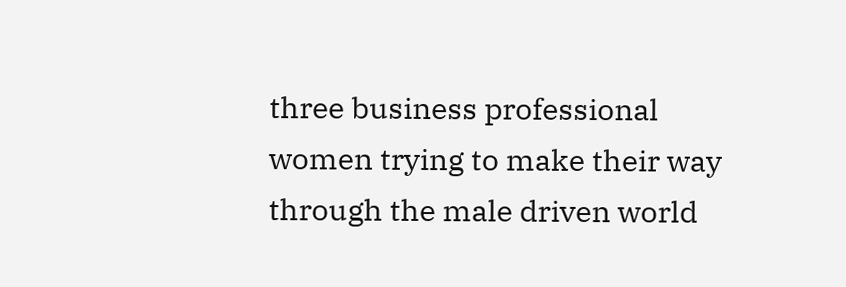three business professional women trying to make their way through the male driven world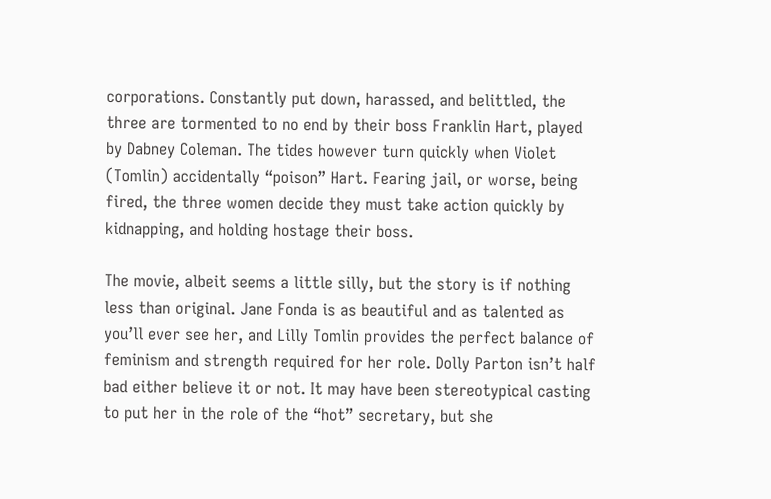corporations. Constantly put down, harassed, and belittled, the three are tormented to no end by their boss Franklin Hart, played by Dabney Coleman. The tides however turn quickly when Violet (Tomlin) accidentally “poison” Hart. Fearing jail, or worse, being fired, the three women decide they must take action quickly by kidnapping, and holding hostage their boss.

The movie, albeit seems a little silly, but the story is if nothing less than original. Jane Fonda is as beautiful and as talented as you’ll ever see her, and Lilly Tomlin provides the perfect balance of feminism and strength required for her role. Dolly Parton isn’t half bad either believe it or not. It may have been stereotypical casting to put her in the role of the “hot” secretary, but she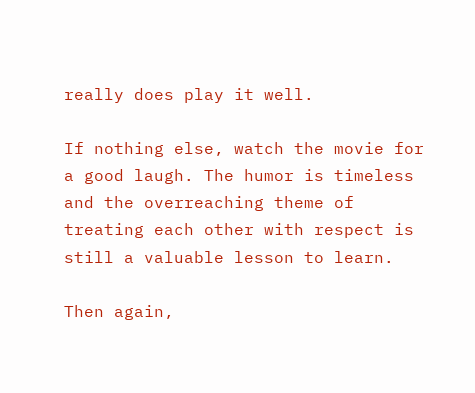really does play it well.

If nothing else, watch the movie for a good laugh. The humor is timeless and the overreaching theme of treating each other with respect is still a valuable lesson to learn.

Then again,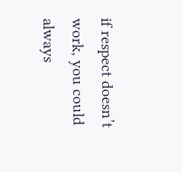if respect doesn’t work, you could always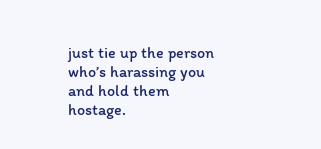just tie up the person who’s harassing you and hold them hostage.